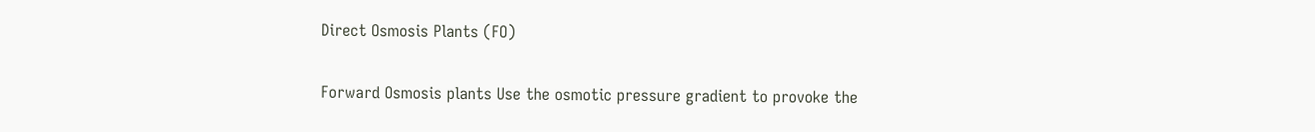Direct Osmosis Plants (FO)

Forward Osmosis plants Use the osmotic pressure gradient to provoke the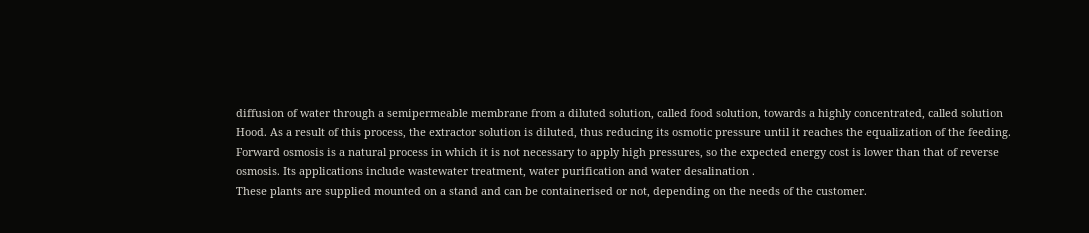diffusion of water through a semipermeable membrane from a diluted solution, called food solution, towards a highly concentrated, called solution Hood. As a result of this process, the extractor solution is diluted, thus reducing its osmotic pressure until it reaches the equalization of the feeding.
Forward osmosis is a natural process in which it is not necessary to apply high pressures, so the expected energy cost is lower than that of reverse osmosis. Its applications include wastewater treatment, water purification and water desalination .
These plants are supplied mounted on a stand and can be containerised or not, depending on the needs of the customer.